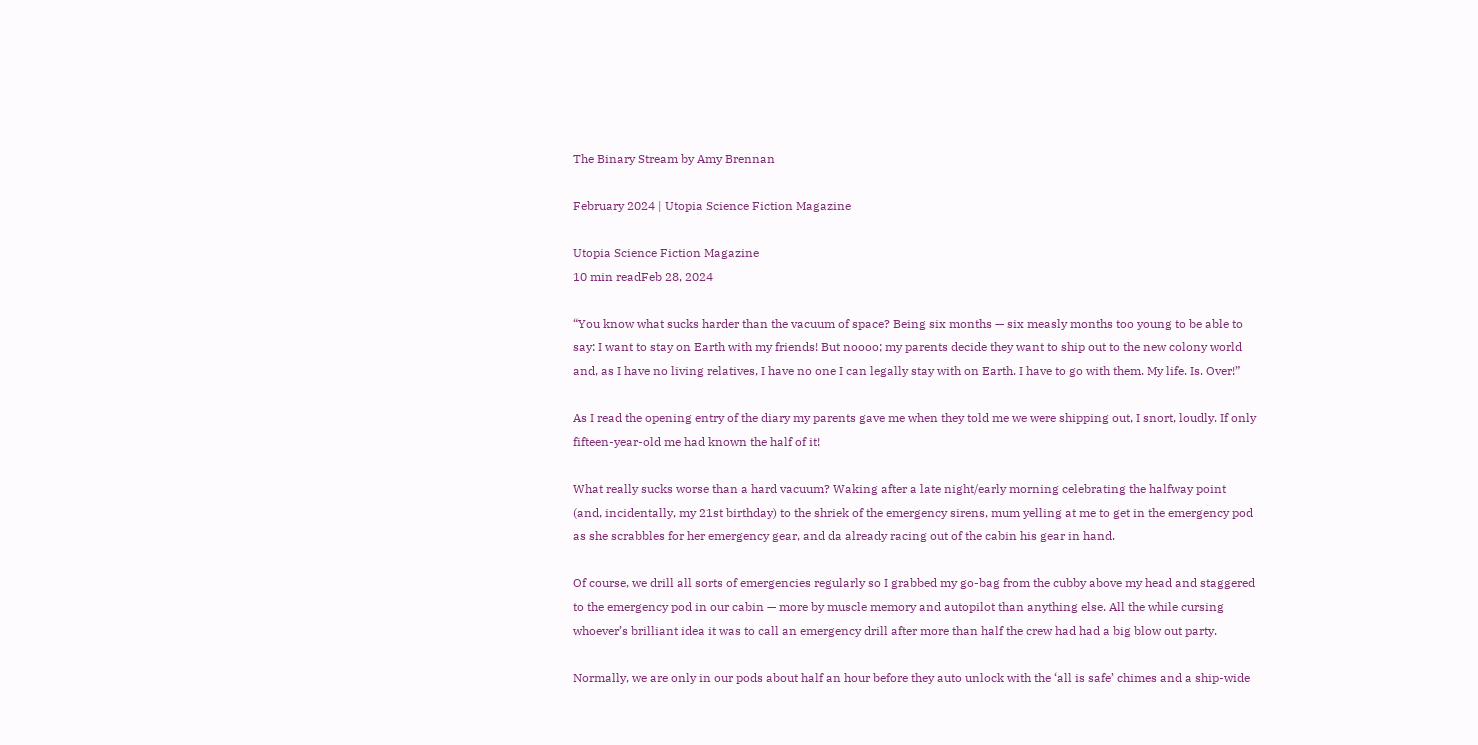The Binary Stream by Amy Brennan

February 2024 | Utopia Science Fiction Magazine

Utopia Science Fiction Magazine
10 min readFeb 28, 2024

“You know what sucks harder than the vacuum of space? Being six months — six measly months too young to be able to say: I want to stay on Earth with my friends! But noooo; my parents decide they want to ship out to the new colony world and, as I have no living relatives, I have no one I can legally stay with on Earth. I have to go with them. My life. Is. Over!”

As I read the opening entry of the diary my parents gave me when they told me we were shipping out, I snort, loudly. If only fifteen-year-old me had known the half of it!

What really sucks worse than a hard vacuum? Waking after a late night/early morning celebrating the halfway point (and, incidentally, my 21st birthday) to the shriek of the emergency sirens, mum yelling at me to get in the emergency pod as she scrabbles for her emergency gear, and da already racing out of the cabin his gear in hand.

Of course, we drill all sorts of emergencies regularly so I grabbed my go-bag from the cubby above my head and staggered to the emergency pod in our cabin — more by muscle memory and autopilot than anything else. All the while cursing whoever’s brilliant idea it was to call an emergency drill after more than half the crew had had a big blow out party.

Normally, we are only in our pods about half an hour before they auto unlock with the ‘all is safe’ chimes and a ship-wide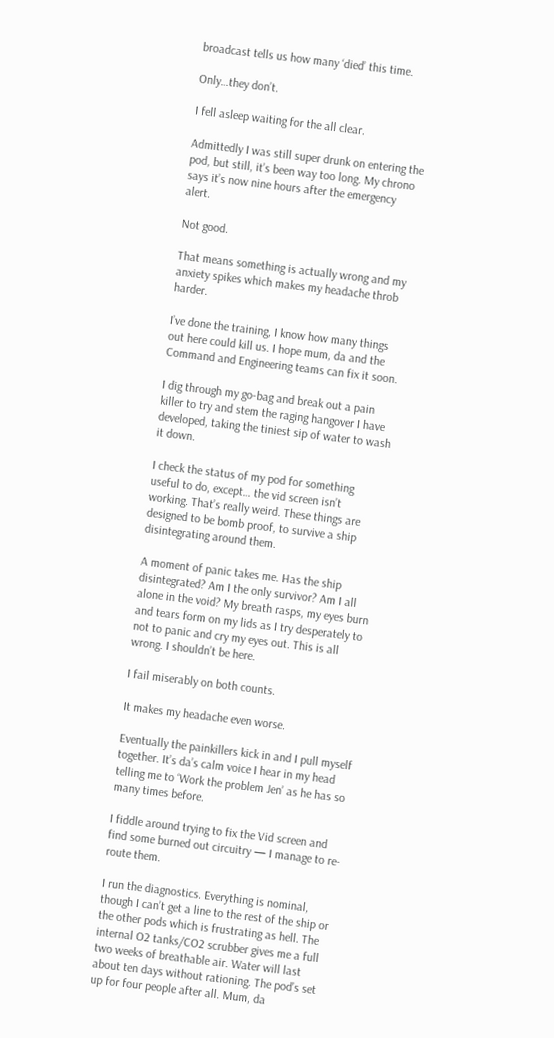broadcast tells us how many ‘died’ this time.

Only…they don’t.

I fell asleep waiting for the all clear.

Admittedly I was still super drunk on entering the pod, but still, it’s been way too long. My chrono says it’s now nine hours after the emergency alert.

Not good.

That means something is actually wrong and my anxiety spikes which makes my headache throb harder.

I’ve done the training, I know how many things out here could kill us. I hope mum, da and the Command and Engineering teams can fix it soon.

I dig through my go-bag and break out a pain killer to try and stem the raging hangover I have developed, taking the tiniest sip of water to wash it down.

I check the status of my pod for something useful to do, except… the vid screen isn’t working. That’s really weird. These things are designed to be bomb proof, to survive a ship disintegrating around them.

A moment of panic takes me. Has the ship disintegrated? Am I the only survivor? Am I all alone in the void? My breath rasps, my eyes burn and tears form on my lids as I try desperately to not to panic and cry my eyes out. This is all wrong. I shouldn’t be here.

I fail miserably on both counts.

It makes my headache even worse.

Eventually the painkillers kick in and I pull myself together. It’s da’s calm voice I hear in my head telling me to ‘Work the problem Jen’ as he has so many times before.

I fiddle around trying to fix the Vid screen and find some burned out circuitry — I manage to re-route them.

I run the diagnostics. Everything is nominal, though I can’t get a line to the rest of the ship or the other pods which is frustrating as hell. The internal O2 tanks/CO2 scrubber gives me a full two weeks of breathable air. Water will last about ten days without rationing. The pod’s set up for four people after all. Mum, da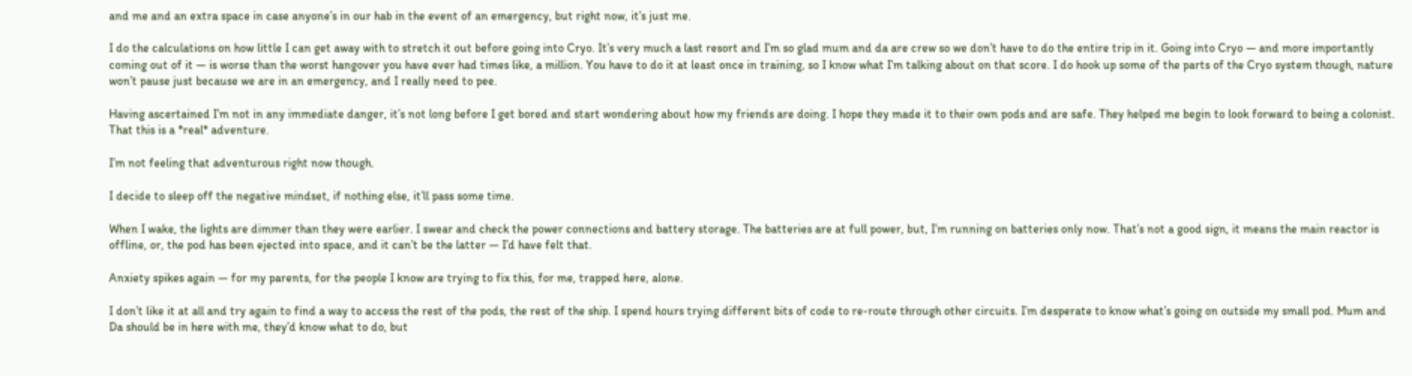and me and an extra space in case anyone’s in our hab in the event of an emergency, but right now, it’s just me.

I do the calculations on how little I can get away with to stretch it out before going into Cryo. It’s very much a last resort and I’m so glad mum and da are crew so we don’t have to do the entire trip in it. Going into Cryo — and more importantly coming out of it — is worse than the worst hangover you have ever had times like, a million. You have to do it at least once in training, so I know what I’m talking about on that score. I do hook up some of the parts of the Cryo system though, nature won’t pause just because we are in an emergency, and I really need to pee.

Having ascertained I’m not in any immediate danger, it’s not long before I get bored and start wondering about how my friends are doing. I hope they made it to their own pods and are safe. They helped me begin to look forward to being a colonist. That this is a *real* adventure.

I’m not feeling that adventurous right now though.

I decide to sleep off the negative mindset, if nothing else, it’ll pass some time.

When I wake, the lights are dimmer than they were earlier. I swear and check the power connections and battery storage. The batteries are at full power, but, I’m running on batteries only now. That’s not a good sign, it means the main reactor is offline, or, the pod has been ejected into space, and it can’t be the latter — I’d have felt that.

Anxiety spikes again — for my parents, for the people I know are trying to fix this, for me, trapped here, alone.

I don’t like it at all and try again to find a way to access the rest of the pods, the rest of the ship. I spend hours trying different bits of code to re-route through other circuits. I’m desperate to know what’s going on outside my small pod. Mum and Da should be in here with me, they’d know what to do, but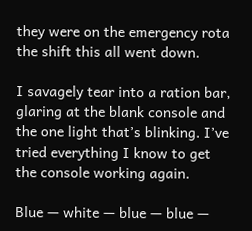they were on the emergency rota the shift this all went down.

I savagely tear into a ration bar, glaring at the blank console and the one light that’s blinking. I’ve tried everything I know to get the console working again.

Blue — white — blue — blue —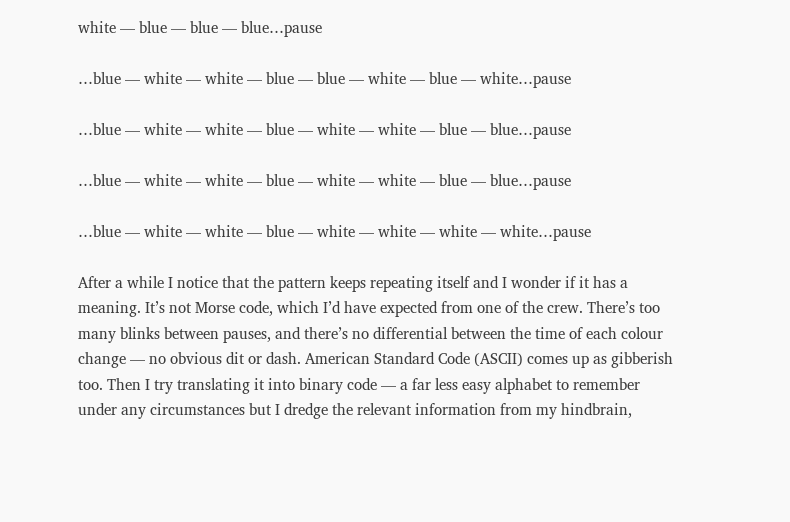white — blue — blue — blue…pause

…blue — white — white — blue — blue — white — blue — white…pause

…blue — white — white — blue — white — white — blue — blue…pause

…blue — white — white — blue — white — white — blue — blue…pause

…blue — white — white — blue — white — white — white — white…pause

After a while I notice that the pattern keeps repeating itself and I wonder if it has a meaning. It’s not Morse code, which I’d have expected from one of the crew. There’s too many blinks between pauses, and there’s no differential between the time of each colour change — no obvious dit or dash. American Standard Code (ASCII) comes up as gibberish too. Then I try translating it into binary code — a far less easy alphabet to remember under any circumstances but I dredge the relevant information from my hindbrain,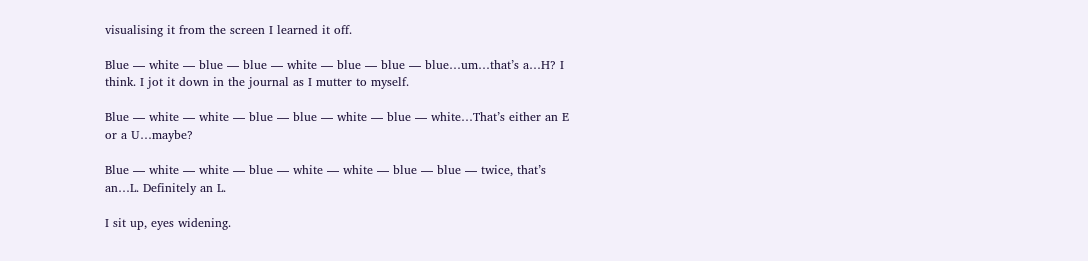visualising it from the screen I learned it off.

Blue — white — blue — blue — white — blue — blue — blue…um…that’s a…H? I think. I jot it down in the journal as I mutter to myself.

Blue — white — white — blue — blue — white — blue — white…That’s either an E or a U…maybe?

Blue — white — white — blue — white — white — blue — blue — twice, that’s an…L. Definitely an L.

I sit up, eyes widening.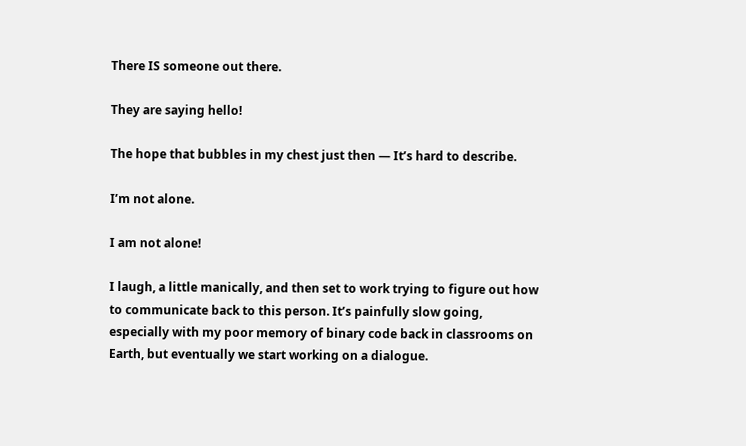There IS someone out there.

They are saying hello!

The hope that bubbles in my chest just then — It’s hard to describe.

I’m not alone.

I am not alone!

I laugh, a little manically, and then set to work trying to figure out how to communicate back to this person. It’s painfully slow going, especially with my poor memory of binary code back in classrooms on Earth, but eventually we start working on a dialogue.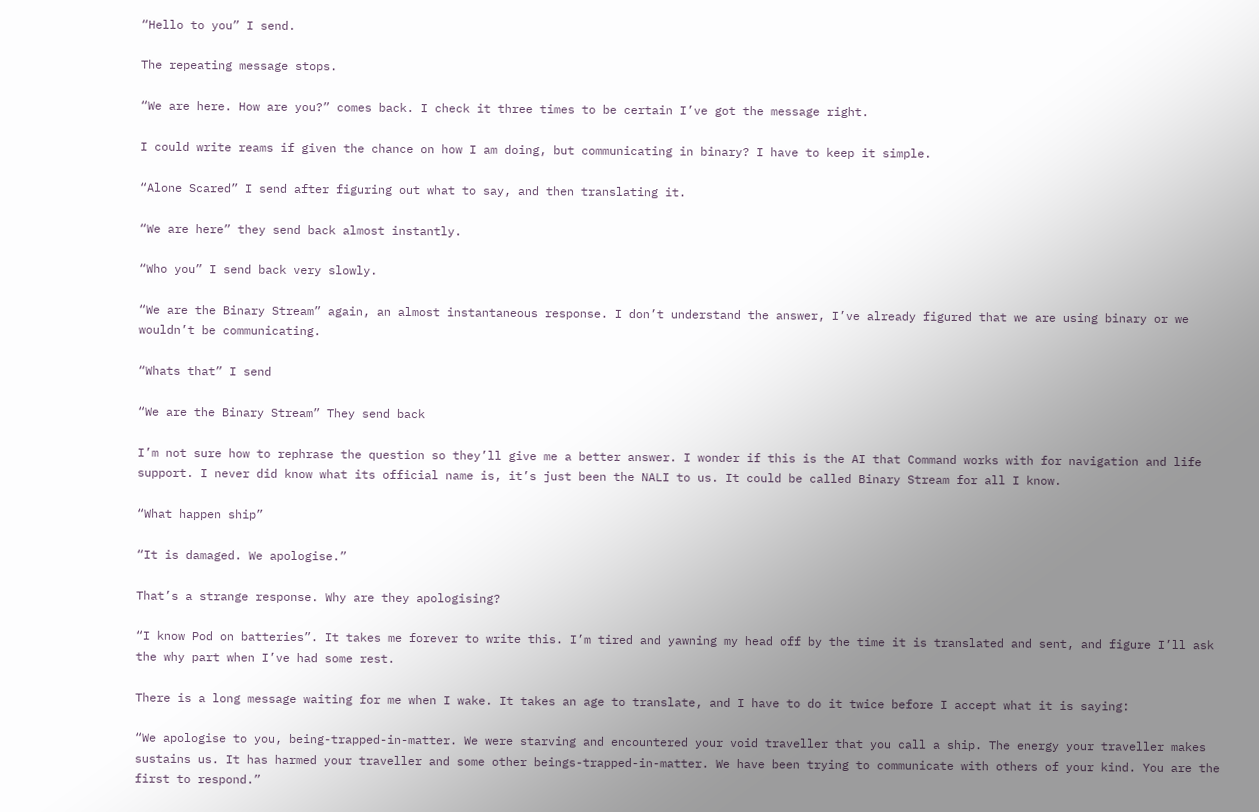“Hello to you” I send.

The repeating message stops.

“We are here. How are you?” comes back. I check it three times to be certain I’ve got the message right.

I could write reams if given the chance on how I am doing, but communicating in binary? I have to keep it simple.

“Alone Scared” I send after figuring out what to say, and then translating it.

“We are here” they send back almost instantly.

“Who you” I send back very slowly.

“We are the Binary Stream” again, an almost instantaneous response. I don’t understand the answer, I’ve already figured that we are using binary or we wouldn’t be communicating.

“Whats that” I send

“We are the Binary Stream” They send back

I’m not sure how to rephrase the question so they’ll give me a better answer. I wonder if this is the AI that Command works with for navigation and life support. I never did know what its official name is, it’s just been the NALI to us. It could be called Binary Stream for all I know.

“What happen ship”

“It is damaged. We apologise.”

That’s a strange response. Why are they apologising?

“I know Pod on batteries”. It takes me forever to write this. I’m tired and yawning my head off by the time it is translated and sent, and figure I’ll ask the why part when I’ve had some rest.

There is a long message waiting for me when I wake. It takes an age to translate, and I have to do it twice before I accept what it is saying:

“We apologise to you, being-trapped-in-matter. We were starving and encountered your void traveller that you call a ship. The energy your traveller makes sustains us. It has harmed your traveller and some other beings-trapped-in-matter. We have been trying to communicate with others of your kind. You are the first to respond.”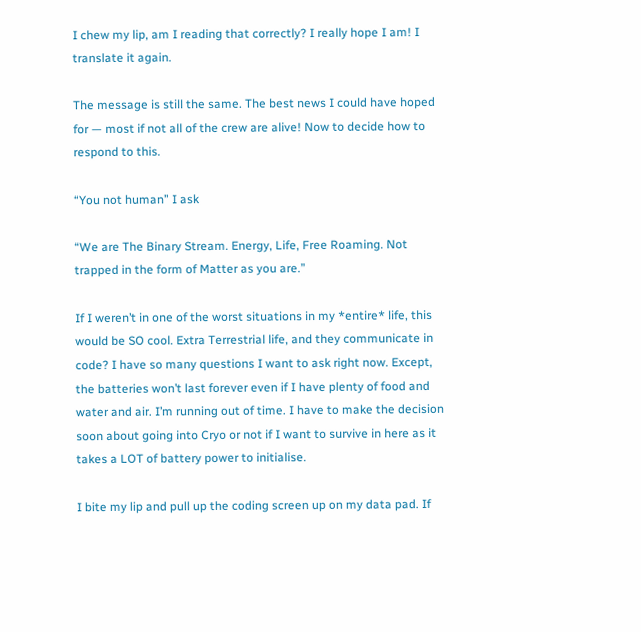I chew my lip, am I reading that correctly? I really hope I am! I translate it again.

The message is still the same. The best news I could have hoped for — most if not all of the crew are alive! Now to decide how to respond to this.

“You not human” I ask

“We are The Binary Stream. Energy, Life, Free Roaming. Not trapped in the form of Matter as you are.”

If I weren’t in one of the worst situations in my *entire* life, this would be SO cool. Extra Terrestrial life, and they communicate in code? I have so many questions I want to ask right now. Except, the batteries won’t last forever even if I have plenty of food and water and air. I’m running out of time. I have to make the decision soon about going into Cryo or not if I want to survive in here as it takes a LOT of battery power to initialise.

I bite my lip and pull up the coding screen up on my data pad. If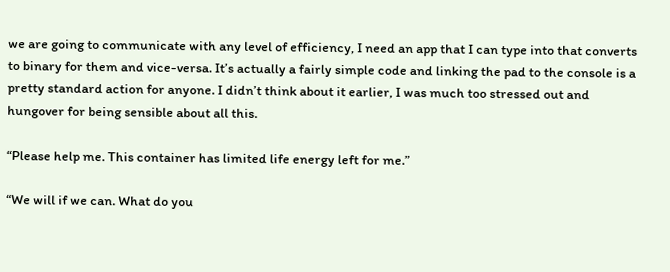we are going to communicate with any level of efficiency, I need an app that I can type into that converts to binary for them and vice-versa. It’s actually a fairly simple code and linking the pad to the console is a pretty standard action for anyone. I didn’t think about it earlier, I was much too stressed out and hungover for being sensible about all this.

“Please help me. This container has limited life energy left for me.”

“We will if we can. What do you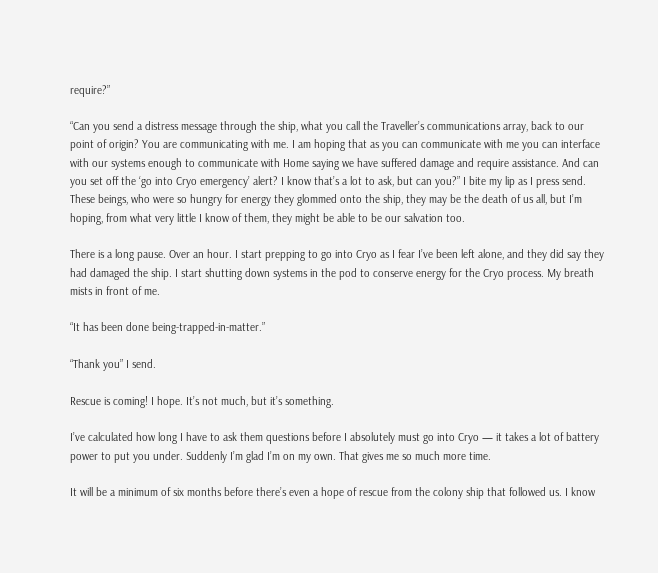require?”

“Can you send a distress message through the ship, what you call the Traveller’s communications array, back to our point of origin? You are communicating with me. I am hoping that as you can communicate with me you can interface with our systems enough to communicate with Home saying we have suffered damage and require assistance. And can you set off the ‘go into Cryo emergency’ alert? I know that’s a lot to ask, but can you?” I bite my lip as I press send. These beings, who were so hungry for energy they glommed onto the ship, they may be the death of us all, but I’m hoping, from what very little I know of them, they might be able to be our salvation too.

There is a long pause. Over an hour. I start prepping to go into Cryo as I fear I’ve been left alone, and they did say they had damaged the ship. I start shutting down systems in the pod to conserve energy for the Cryo process. My breath mists in front of me.

“It has been done being-trapped-in-matter.”

“Thank you” I send.

Rescue is coming! I hope. It’s not much, but it’s something.

I’ve calculated how long I have to ask them questions before I absolutely must go into Cryo — it takes a lot of battery power to put you under. Suddenly I’m glad I’m on my own. That gives me so much more time.

It will be a minimum of six months before there’s even a hope of rescue from the colony ship that followed us. I know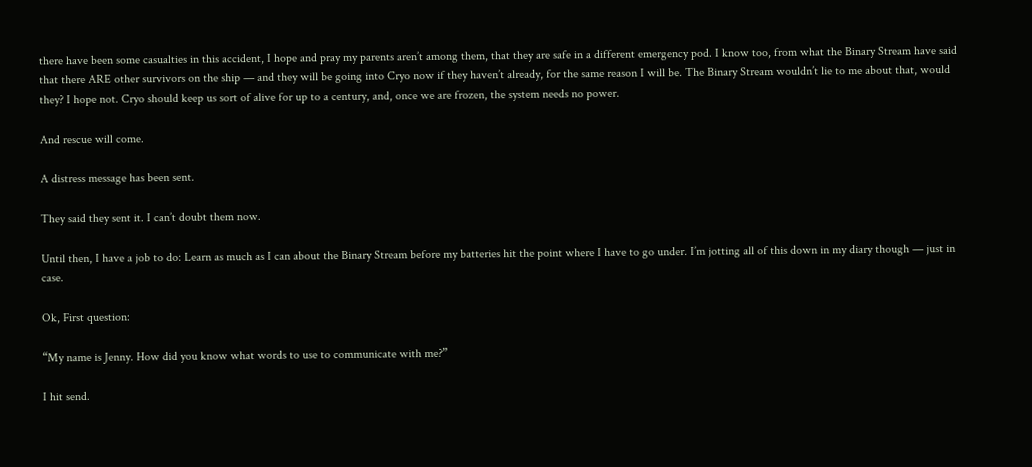there have been some casualties in this accident, I hope and pray my parents aren’t among them, that they are safe in a different emergency pod. I know too, from what the Binary Stream have said that there ARE other survivors on the ship — and they will be going into Cryo now if they haven’t already, for the same reason I will be. The Binary Stream wouldn’t lie to me about that, would they? I hope not. Cryo should keep us sort of alive for up to a century, and, once we are frozen, the system needs no power.

And rescue will come.

A distress message has been sent.

They said they sent it. I can’t doubt them now.

Until then, I have a job to do: Learn as much as I can about the Binary Stream before my batteries hit the point where I have to go under. I’m jotting all of this down in my diary though — just in case.

Ok, First question:

“My name is Jenny. How did you know what words to use to communicate with me?”

I hit send.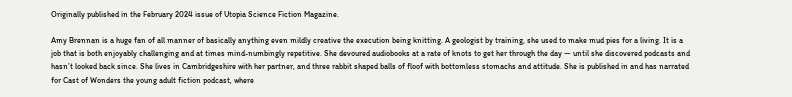Originally published in the February 2024 issue of Utopia Science Fiction Magazine.

Amy Brennan is a huge fan of all manner of basically anything even mildly creative the execution being knitting. A geologist by training, she used to make mud pies for a living. It is a job that is both enjoyably challenging and at times mind-numbingly repetitive. She devoured audiobooks at a rate of knots to get her through the day — until she discovered podcasts and hasn’t looked back since. She lives in Cambridgeshire with her partner, and three rabbit shaped balls of floof with bottomless stomachs and attitude. She is published in and has narrated for Cast of Wonders the young adult fiction podcast, where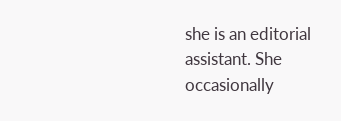she is an editorial assistant. She occasionally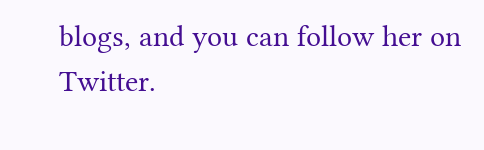blogs, and you can follow her on Twitter.